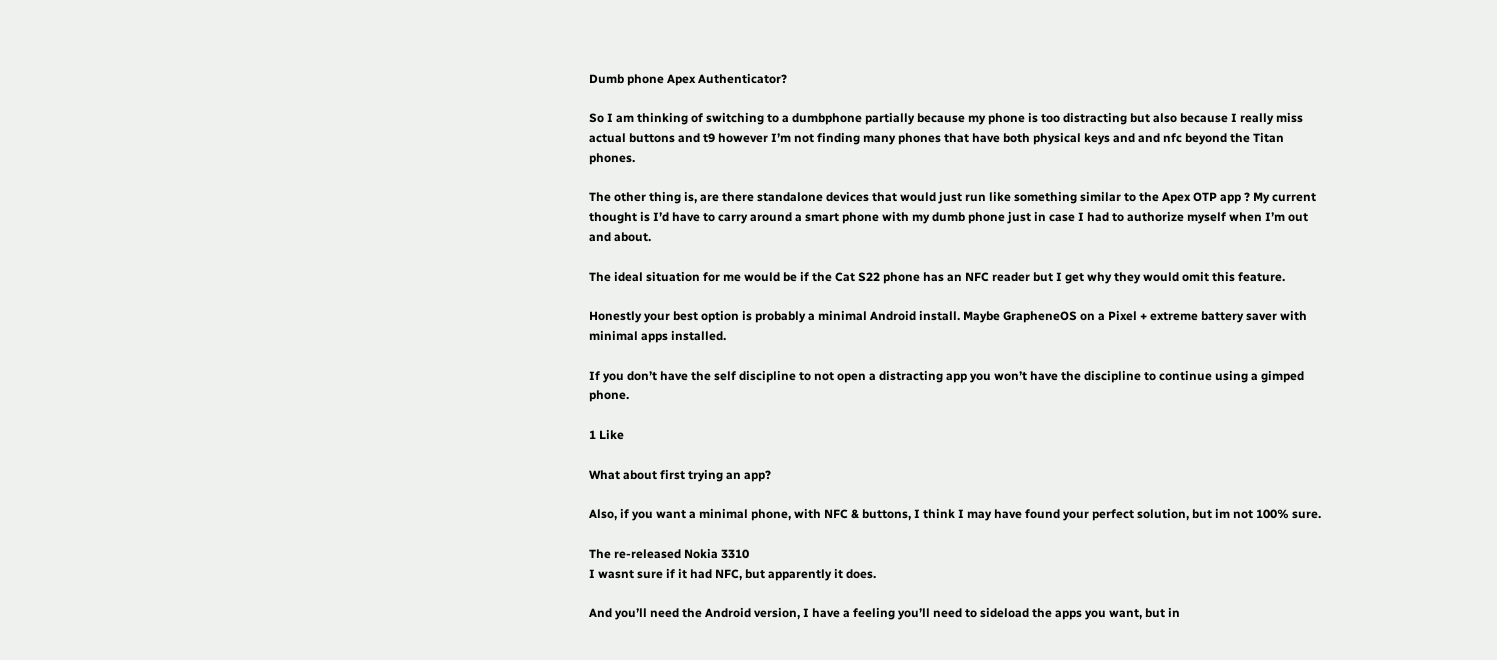Dumb phone Apex Authenticator?

So I am thinking of switching to a dumbphone partially because my phone is too distracting but also because I really miss actual buttons and t9 however I’m not finding many phones that have both physical keys and and nfc beyond the Titan phones.

The other thing is, are there standalone devices that would just run like something similar to the Apex OTP app ? My current thought is I’d have to carry around a smart phone with my dumb phone just in case I had to authorize myself when I’m out and about.

The ideal situation for me would be if the Cat S22 phone has an NFC reader but I get why they would omit this feature.

Honestly your best option is probably a minimal Android install. Maybe GrapheneOS on a Pixel + extreme battery saver with minimal apps installed.

If you don’t have the self discipline to not open a distracting app you won’t have the discipline to continue using a gimped phone.

1 Like

What about first trying an app?

Also, if you want a minimal phone, with NFC & buttons, I think I may have found your perfect solution, but im not 100% sure.

The re-released Nokia 3310
I wasnt sure if it had NFC, but apparently it does.

And you’ll need the Android version, I have a feeling you’ll need to sideload the apps you want, but in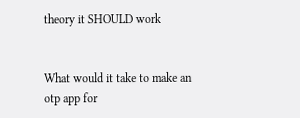theory it SHOULD work


What would it take to make an otp app for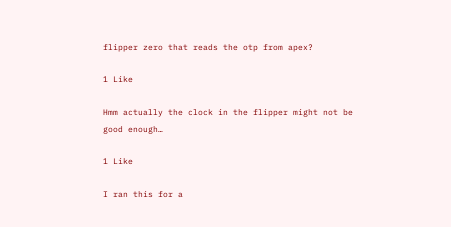flipper zero that reads the otp from apex?

1 Like

Hmm actually the clock in the flipper might not be good enough…

1 Like

I ran this for a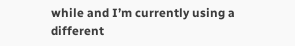while and I’m currently using a different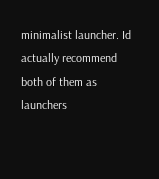minimalist launcher. Id actually recommend both of them as launchers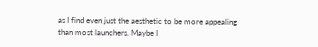as I find even just the aesthetic to be more appealing than most launchers. Maybe I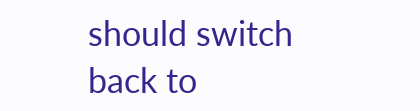should switch back to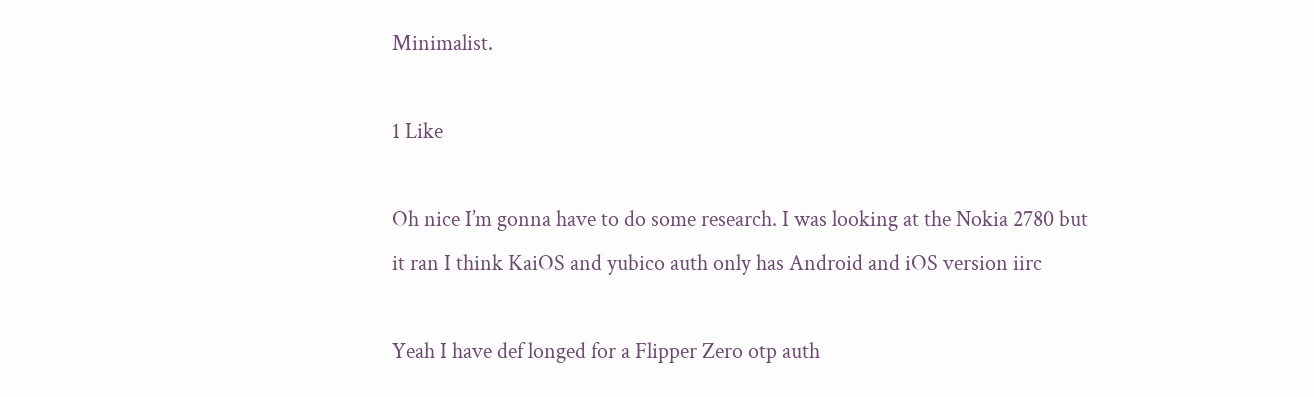Minimalist.

1 Like

Oh nice I’m gonna have to do some research. I was looking at the Nokia 2780 but it ran I think KaiOS and yubico auth only has Android and iOS version iirc

Yeah I have def longed for a Flipper Zero otp auth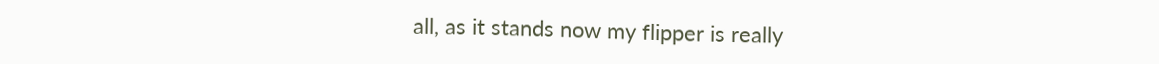all, as it stands now my flipper is really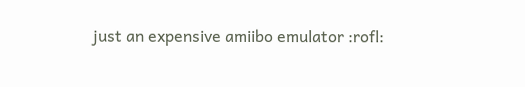just an expensive amiibo emulator :rofl: